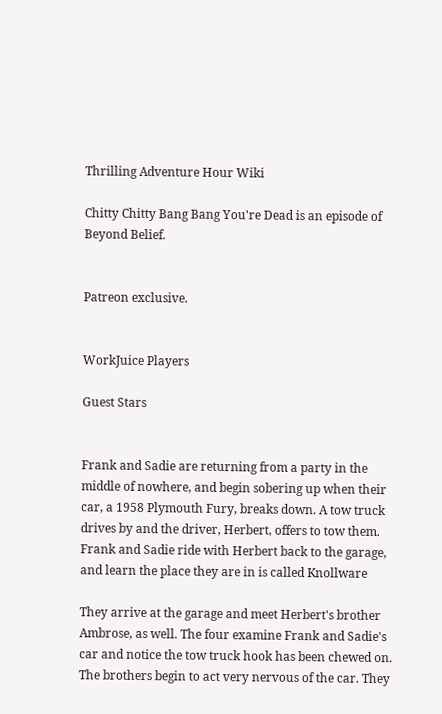Thrilling Adventure Hour Wiki

Chitty Chitty Bang Bang You're Dead is an episode of Beyond Belief.


Patreon exclusive.


WorkJuice Players

Guest Stars


Frank and Sadie are returning from a party in the middle of nowhere, and begin sobering up when their car, a 1958 Plymouth Fury, breaks down. A tow truck drives by and the driver, Herbert, offers to tow them. Frank and Sadie ride with Herbert back to the garage, and learn the place they are in is called Knollware

They arrive at the garage and meet Herbert's brother Ambrose, as well. The four examine Frank and Sadie's car and notice the tow truck hook has been chewed on. The brothers begin to act very nervous of the car. They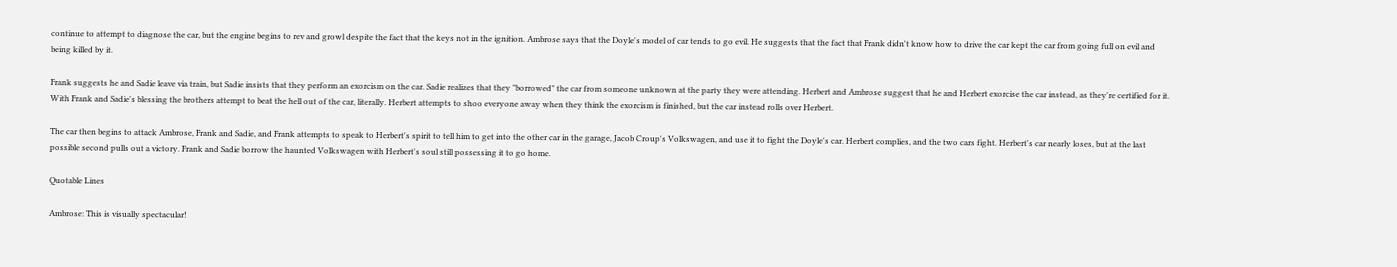continue to attempt to diagnose the car, but the engine begins to rev and growl despite the fact that the keys not in the ignition. Ambrose says that the Doyle's model of car tends to go evil. He suggests that the fact that Frank didn't know how to drive the car kept the car from going full on evil and being killed by it.

Frank suggests he and Sadie leave via train, but Sadie insists that they perform an exorcism on the car. Sadie realizes that they "borrowed" the car from someone unknown at the party they were attending. Herbert and Ambrose suggest that he and Herbert exorcise the car instead, as they're certified for it. With Frank and Sadie's blessing the brothers attempt to beat the hell out of the car, literally. Herbert attempts to shoo everyone away when they think the exorcism is finished, but the car instead rolls over Herbert.

The car then begins to attack Ambrose, Frank and Sadie, and Frank attempts to speak to Herbert's spirit to tell him to get into the other car in the garage, Jacob Croup's Volkswagen, and use it to fight the Doyle's car. Herbert complies, and the two cars fight. Herbert's car nearly loses, but at the last possible second pulls out a victory. Frank and Sadie borrow the haunted Volkswagen with Herbert's soul still possessing it to go home.

Quotable Lines

Ambrose: This is visually spectacular!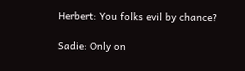Herbert: You folks evil by chance?

Sadie: Only on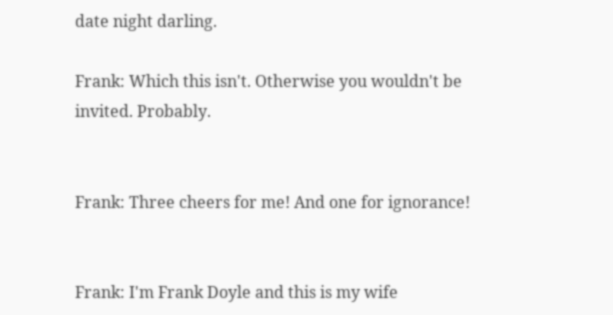date night darling.

Frank: Which this isn't. Otherwise you wouldn't be invited. Probably.


Frank: Three cheers for me! And one for ignorance!


Frank: I'm Frank Doyle and this is my wife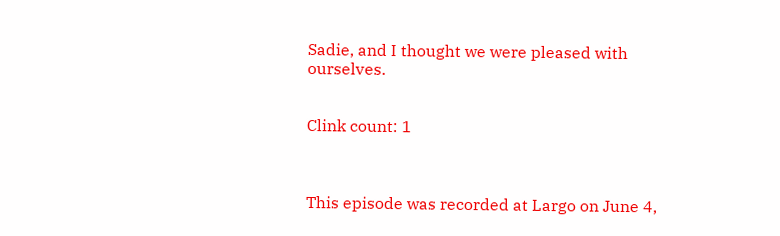Sadie, and I thought we were pleased with ourselves.


Clink count: 1



This episode was recorded at Largo on June 4,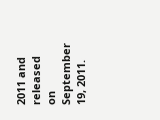2011 and released on September 19, 2011.